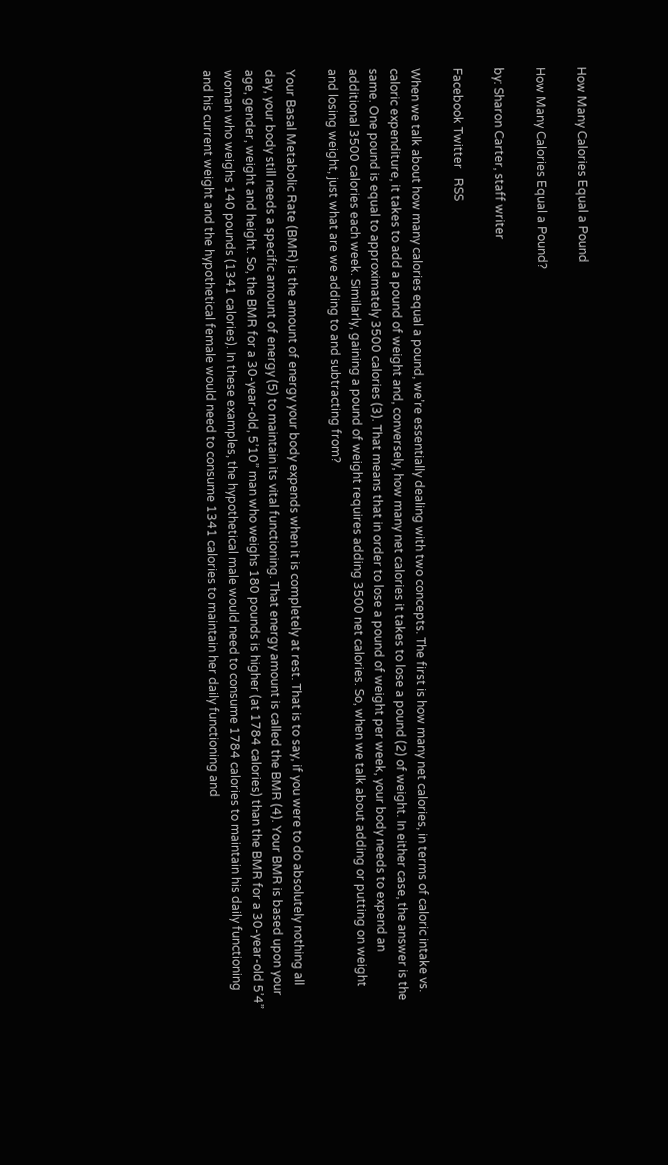How Many Calories Equal a Pound

How Many Calories Equal a Pound?

by: Sharon Carter, staff writer

Facebook Twitter   RSS

When we talk about how many calories equal a pound, we’re essentially dealing with two concepts. The first is how many net calories, in terms of caloric intake vs. caloric expenditure, it takes to add a pound of weight and, conversely, how many net calories it takes to lose a pound (2) of weight. In either case, the answer is the same. One pound is equal to approximately 3500 calories (3). That means that in order to lose a pound of weight per week, your body needs to expend an additional 3500 calories each week. Similarly, gaining a pound of weight requires adding 3500 net calories. So, when we talk about adding or putting on weight and losing weight, just what are we adding to and subtracting from?

Your Basal Metabolic Rate (BMR) is the amount of energy your body expends when it is completely at rest. That is to say, if you were to do absolutely nothing all day, your body still needs a specific amount of energy (5) to maintain its vital functioning. That energy amount is called the BMR (4). Your BMR is based upon your age, gender, weight and height. So, the BMR for a 30-year-old, 5’10” man who weighs 180 pounds is higher (at 1784 calories) than the BMR for a 30-year-old 5’4” woman who weighs 140 pounds (1341 calories). In these examples, the hypothetical male would need to consume 1784 calories to maintain his daily functioning and his current weight and the hypothetical female would need to consume 1341 calories to maintain her daily functioning and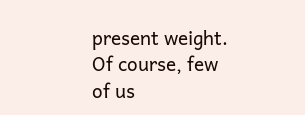present weight. Of course, few of us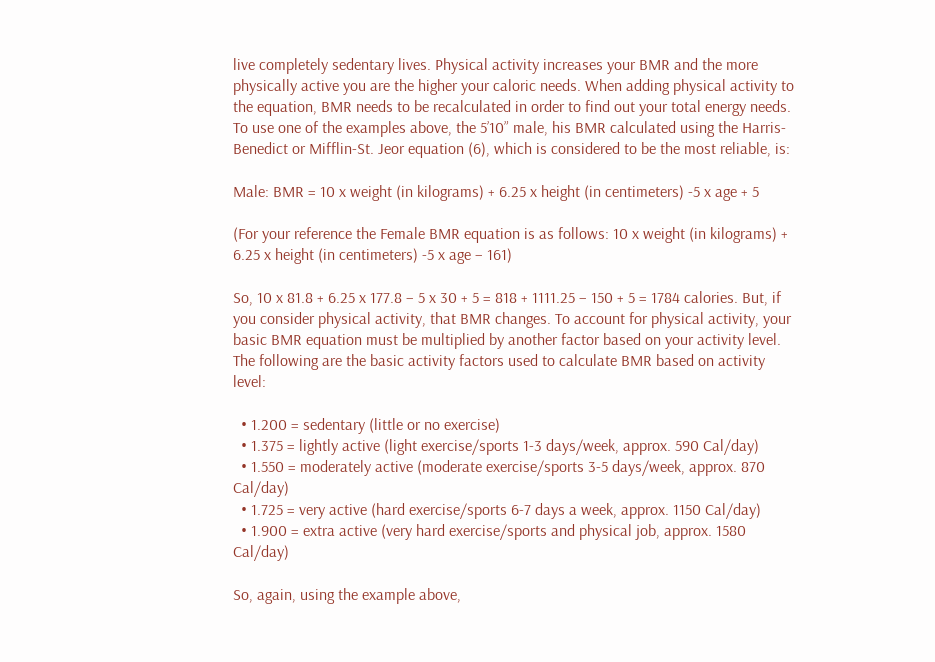live completely sedentary lives. Physical activity increases your BMR and the more physically active you are the higher your caloric needs. When adding physical activity to the equation, BMR needs to be recalculated in order to find out your total energy needs. To use one of the examples above, the 5’10” male, his BMR calculated using the Harris-Benedict or Mifflin-St. Jeor equation (6), which is considered to be the most reliable, is:

Male: BMR = 10 x weight (in kilograms) + 6.25 x height (in centimeters) -5 x age + 5

(For your reference the Female BMR equation is as follows: 10 x weight (in kilograms) + 6.25 x height (in centimeters) -5 x age – 161)

So, 10 x 81.8 + 6.25 x 177.8 – 5 x 30 + 5 = 818 + 1111.25 – 150 + 5 = 1784 calories. But, if you consider physical activity, that BMR changes. To account for physical activity, your basic BMR equation must be multiplied by another factor based on your activity level. The following are the basic activity factors used to calculate BMR based on activity level:

  • 1.200 = sedentary (little or no exercise)
  • 1.375 = lightly active (light exercise/sports 1-3 days/week, approx. 590 Cal/day)
  • 1.550 = moderately active (moderate exercise/sports 3-5 days/week, approx. 870 Cal/day)
  • 1.725 = very active (hard exercise/sports 6-7 days a week, approx. 1150 Cal/day)
  • 1.900 = extra active (very hard exercise/sports and physical job, approx. 1580 Cal/day)

So, again, using the example above,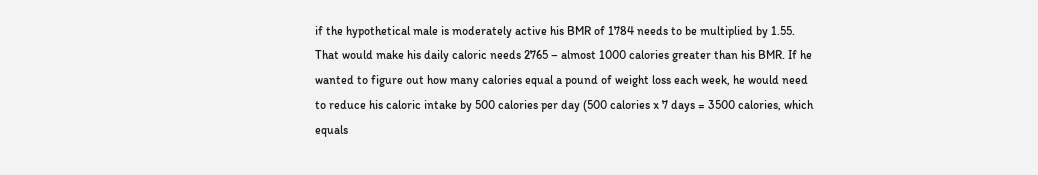if the hypothetical male is moderately active his BMR of 1784 needs to be multiplied by 1.55. That would make his daily caloric needs 2765 – almost 1000 calories greater than his BMR. If he wanted to figure out how many calories equal a pound of weight loss each week, he would need to reduce his caloric intake by 500 calories per day (500 calories x 7 days = 3500 calories, which equals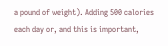a pound of weight). Adding 500 calories each day or, and this is important,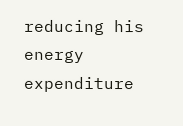reducing his energy expenditure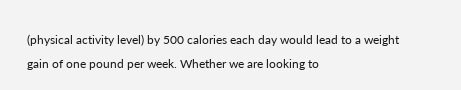(physical activity level) by 500 calories each day would lead to a weight gain of one pound per week. Whether we are looking to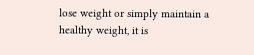lose weight or simply maintain a healthy weight, it is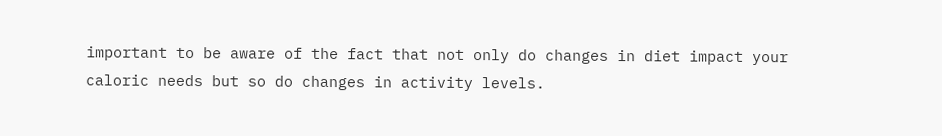important to be aware of the fact that not only do changes in diet impact your caloric needs but so do changes in activity levels.